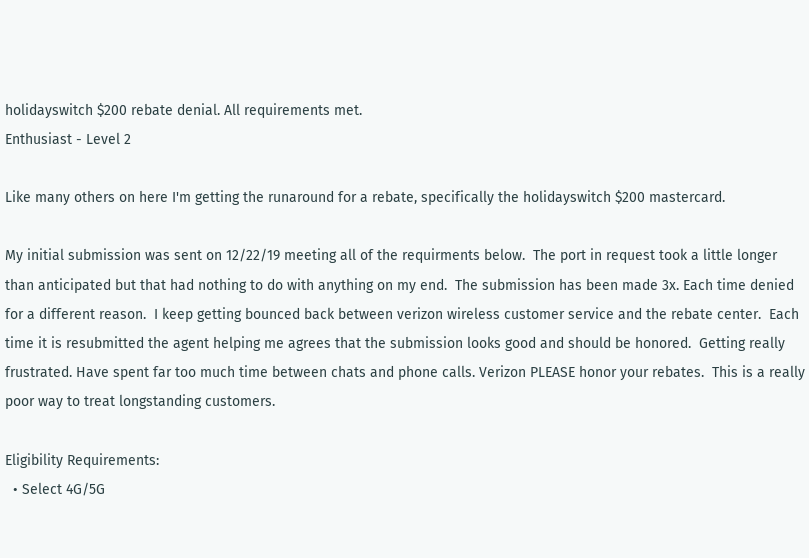holidayswitch $200 rebate denial. All requirements met.
Enthusiast - Level 2

Like many others on here I'm getting the runaround for a rebate, specifically the holidayswitch $200 mastercard.

My initial submission was sent on 12/22/19 meeting all of the requirments below.  The port in request took a little longer than anticipated but that had nothing to do with anything on my end.  The submission has been made 3x. Each time denied for a different reason.  I keep getting bounced back between verizon wireless customer service and the rebate center.  Each time it is resubmitted the agent helping me agrees that the submission looks good and should be honored.  Getting really frustrated. Have spent far too much time between chats and phone calls. Verizon PLEASE honor your rebates.  This is a really poor way to treat longstanding customers.

Eligibility Requirements:
  • Select 4G/5G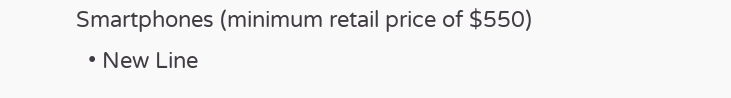Smartphones (minimum retail price of $550)
  • New Line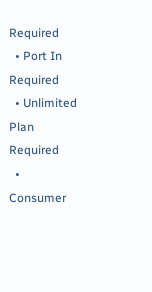Required
  • Port In Required
  • Unlimited Plan Required
  • Consumer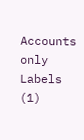Accounts only
Labels (1)